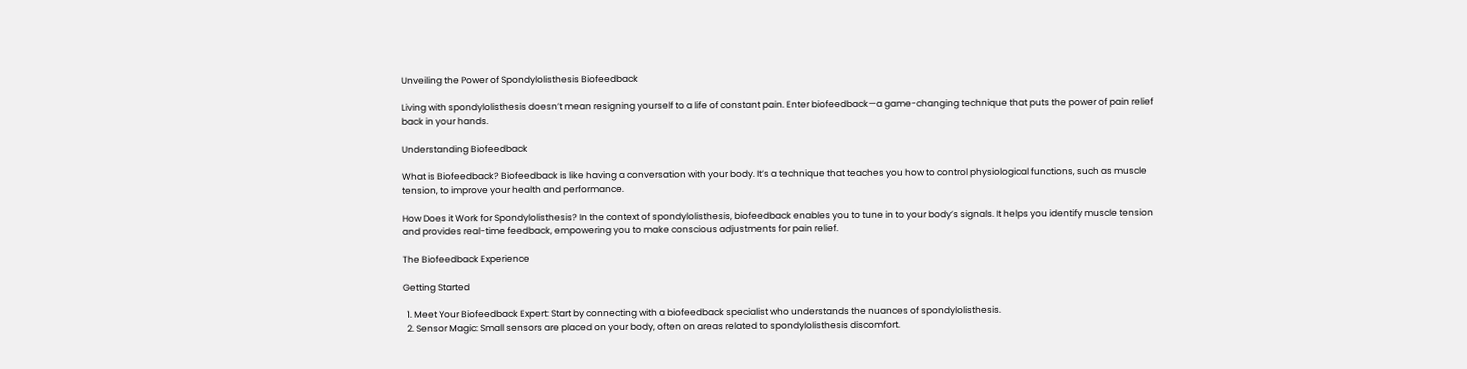Unveiling the Power of Spondylolisthesis Biofeedback

Living with spondylolisthesis doesn’t mean resigning yourself to a life of constant pain. Enter biofeedback—a game-changing technique that puts the power of pain relief back in your hands.

Understanding Biofeedback

What is Biofeedback? Biofeedback is like having a conversation with your body. It’s a technique that teaches you how to control physiological functions, such as muscle tension, to improve your health and performance.

How Does it Work for Spondylolisthesis? In the context of spondylolisthesis, biofeedback enables you to tune in to your body’s signals. It helps you identify muscle tension and provides real-time feedback, empowering you to make conscious adjustments for pain relief.

The Biofeedback Experience

Getting Started

  1. Meet Your Biofeedback Expert: Start by connecting with a biofeedback specialist who understands the nuances of spondylolisthesis.
  2. Sensor Magic: Small sensors are placed on your body, often on areas related to spondylolisthesis discomfort.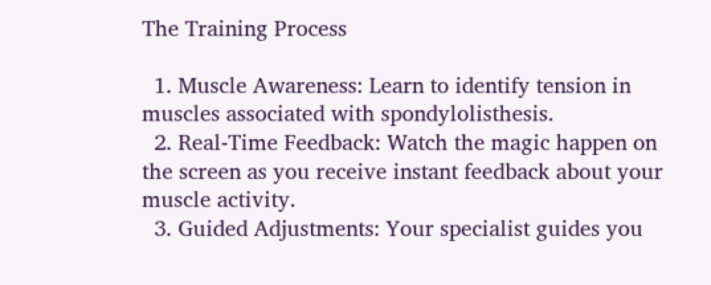The Training Process

  1. Muscle Awareness: Learn to identify tension in muscles associated with spondylolisthesis.
  2. Real-Time Feedback: Watch the magic happen on the screen as you receive instant feedback about your muscle activity.
  3. Guided Adjustments: Your specialist guides you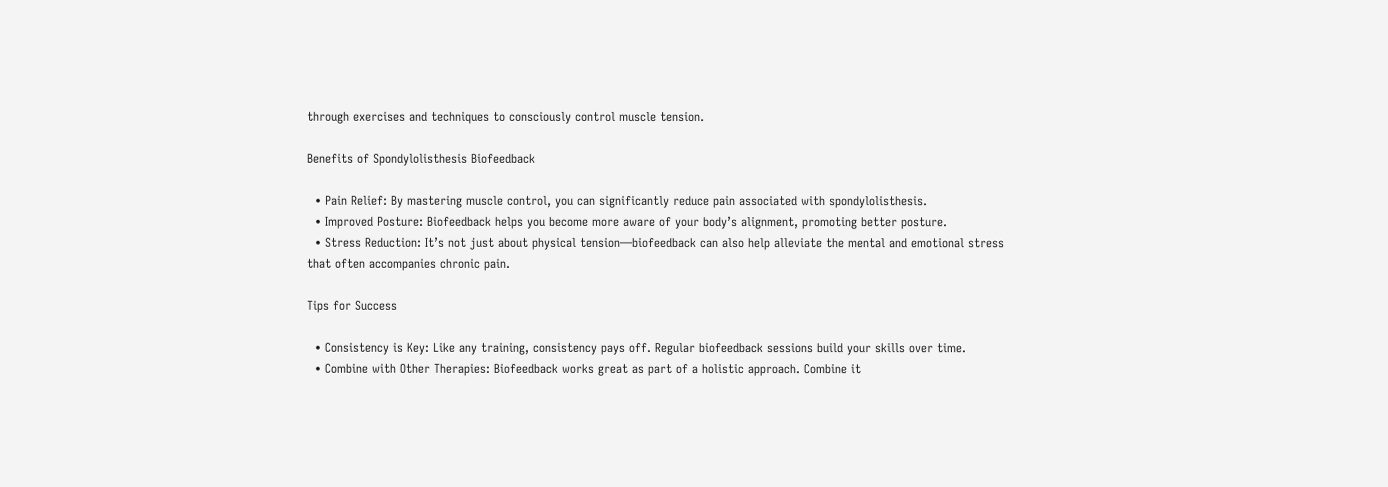through exercises and techniques to consciously control muscle tension.

Benefits of Spondylolisthesis Biofeedback

  • Pain Relief: By mastering muscle control, you can significantly reduce pain associated with spondylolisthesis.
  • Improved Posture: Biofeedback helps you become more aware of your body’s alignment, promoting better posture.
  • Stress Reduction: It’s not just about physical tension—biofeedback can also help alleviate the mental and emotional stress that often accompanies chronic pain.

Tips for Success

  • Consistency is Key: Like any training, consistency pays off. Regular biofeedback sessions build your skills over time.
  • Combine with Other Therapies: Biofeedback works great as part of a holistic approach. Combine it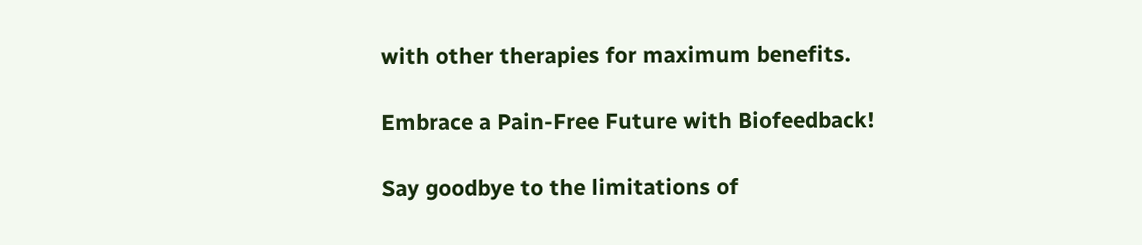with other therapies for maximum benefits.

Embrace a Pain-Free Future with Biofeedback!

Say goodbye to the limitations of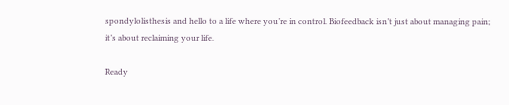spondylolisthesis and hello to a life where you’re in control. Biofeedback isn’t just about managing pain; it’s about reclaiming your life.

Ready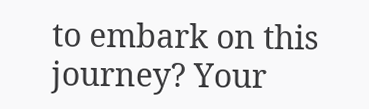to embark on this journey? Your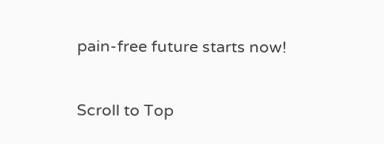pain-free future starts now!

Scroll to Top